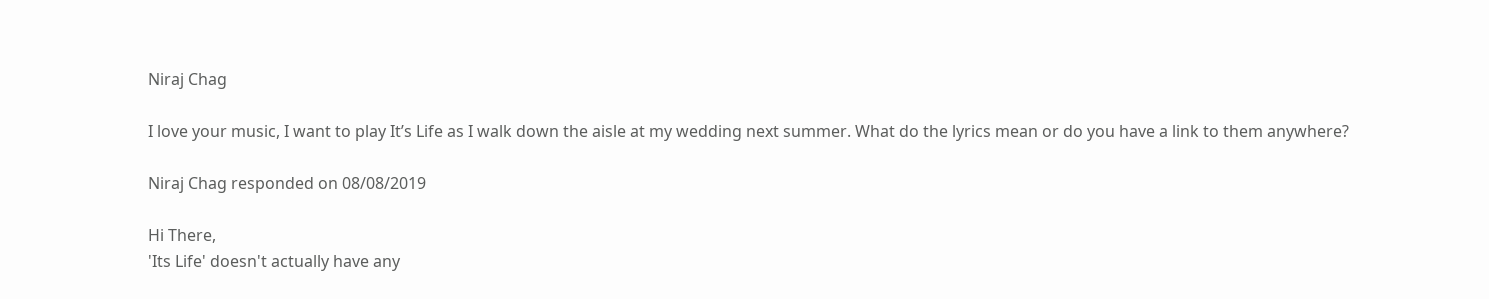Niraj Chag

I love your music, I want to play It’s Life as I walk down the aisle at my wedding next summer. What do the lyrics mean or do you have a link to them anywhere?

Niraj Chag responded on 08/08/2019

Hi There,
'Its Life' doesn't actually have any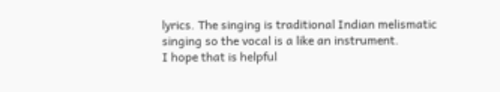lyrics. The singing is traditional Indian melismatic singing so the vocal is a like an instrument.
I hope that is helpful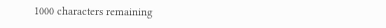1000 characters remaining